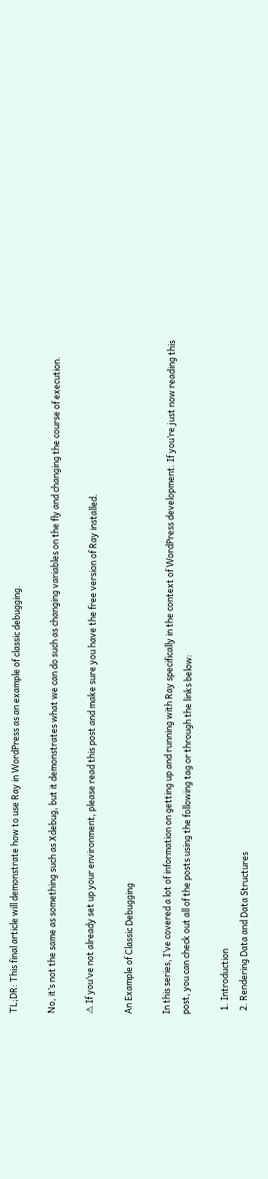TL;DR: This final article will demonstrate how to use Ray in WordPress as an example of classic debugging.

No, it’s not the same as something such as Xdebug, but it demonstrates what we can do such as changing variables on the fly and changing the course of execution.

⚠ If you’ve not already set up your environment, please read this post and make sure you have the free version of Ray installed.

An Example of Classic Debugging

In this series, I’ve covered a lot of information on getting up and running with Ray specifically in the context of WordPress development. If you’re just now reading this post, you can check out all of the posts using the following tag or through the links below:

  1. Introduction
  2. Rendering Data and Data Structures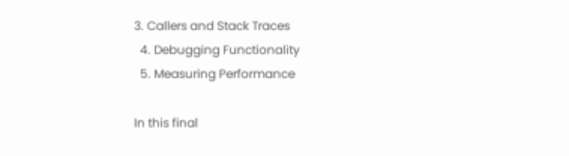3. Callers and Stack Traces
  4. Debugging Functionality
  5. Measuring Performance

In this final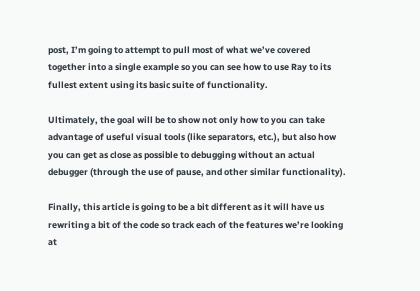post, I’m going to attempt to pull most of what we’ve covered together into a single example so you can see how to use Ray to its fullest extent using its basic suite of functionality.

Ultimately, the goal will be to show not only how to you can take advantage of useful visual tools (like separators, etc.), but also how you can get as close as possible to debugging without an actual debugger (through the use of pause, and other similar functionality).

Finally, this article is going to be a bit different as it will have us rewriting a bit of the code so track each of the features we’re looking at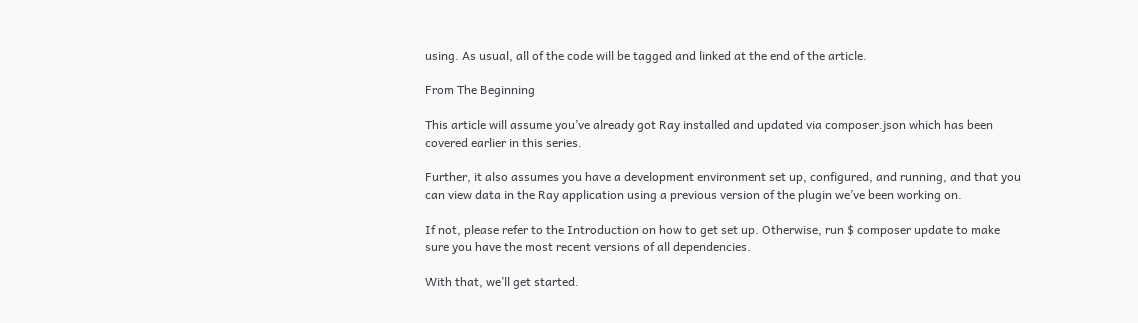using. As usual, all of the code will be tagged and linked at the end of the article.

From The Beginning

This article will assume you’ve already got Ray installed and updated via composer.json which has been covered earlier in this series.

Further, it also assumes you have a development environment set up, configured, and running, and that you can view data in the Ray application using a previous version of the plugin we’ve been working on.

If not, please refer to the Introduction on how to get set up. Otherwise, run $ composer update to make sure you have the most recent versions of all dependencies.

With that, we’ll get started.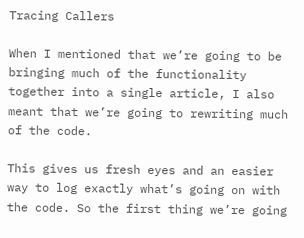Tracing Callers

When I mentioned that we’re going to be bringing much of the functionality together into a single article, I also meant that we’re going to rewriting much of the code.

This gives us fresh eyes and an easier way to log exactly what’s going on with the code. So the first thing we’re going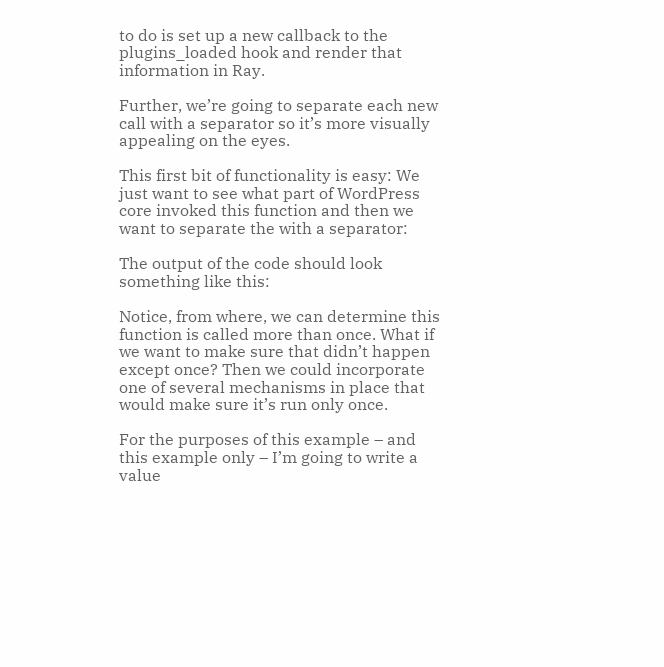to do is set up a new callback to the plugins_loaded hook and render that information in Ray.

Further, we’re going to separate each new call with a separator so it’s more visually appealing on the eyes.

This first bit of functionality is easy: We just want to see what part of WordPress core invoked this function and then we want to separate the with a separator:

The output of the code should look something like this:

Notice, from where, we can determine this function is called more than once. What if we want to make sure that didn’t happen except once? Then we could incorporate one of several mechanisms in place that would make sure it’s run only once.

For the purposes of this example – and this example only – I’m going to write a value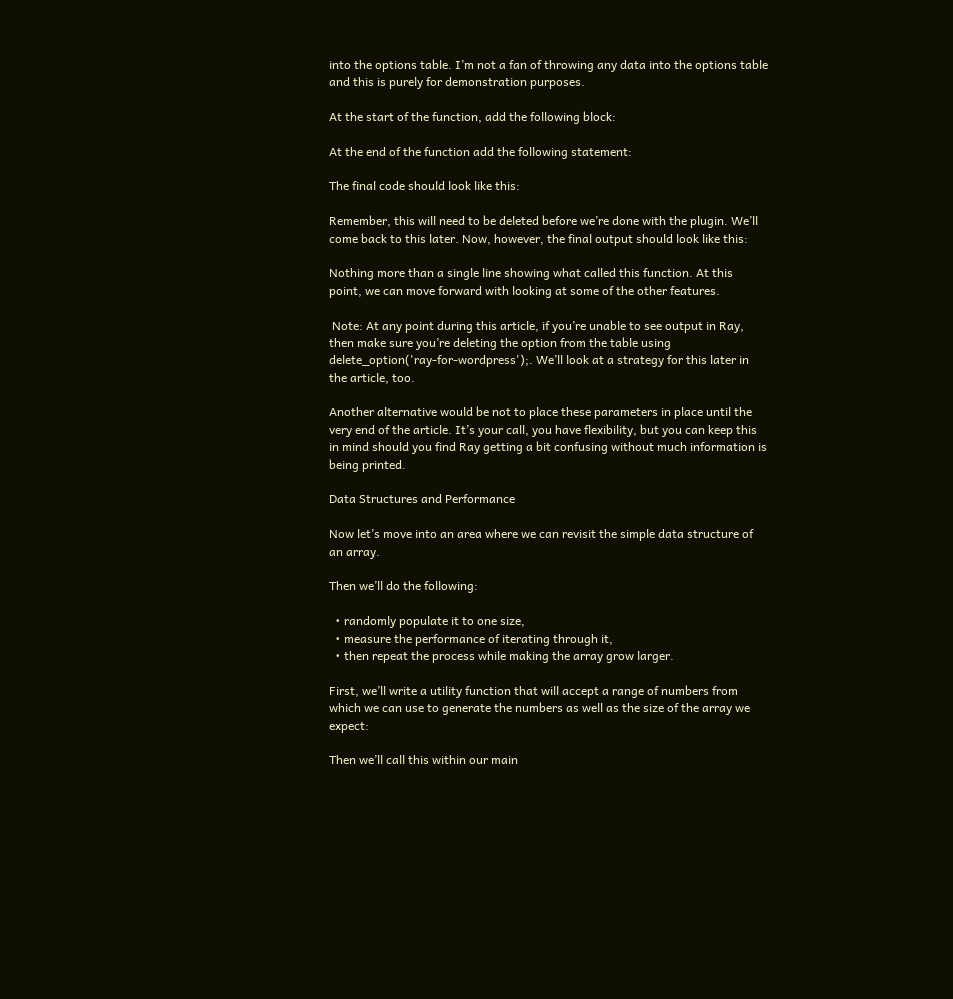into the options table. I’m not a fan of throwing any data into the options table and this is purely for demonstration purposes.

At the start of the function, add the following block:

At the end of the function add the following statement:

The final code should look like this:

Remember, this will need to be deleted before we’re done with the plugin. We’ll come back to this later. Now, however, the final output should look like this:

Nothing more than a single line showing what called this function. At this point, we can move forward with looking at some of the other features.

 Note: At any point during this article, if you’re unable to see output in Ray, then make sure you’re deleting the option from the table using delete_option('ray-for-wordpress');. We’ll look at a strategy for this later in the article, too.

Another alternative would be not to place these parameters in place until the very end of the article. It’s your call, you have flexibility, but you can keep this in mind should you find Ray getting a bit confusing without much information is being printed.

Data Structures and Performance

Now let’s move into an area where we can revisit the simple data structure of an array.

Then we’ll do the following:

  • randomly populate it to one size,
  • measure the performance of iterating through it,
  • then repeat the process while making the array grow larger.

First, we’ll write a utility function that will accept a range of numbers from which we can use to generate the numbers as well as the size of the array we expect:

Then we’ll call this within our main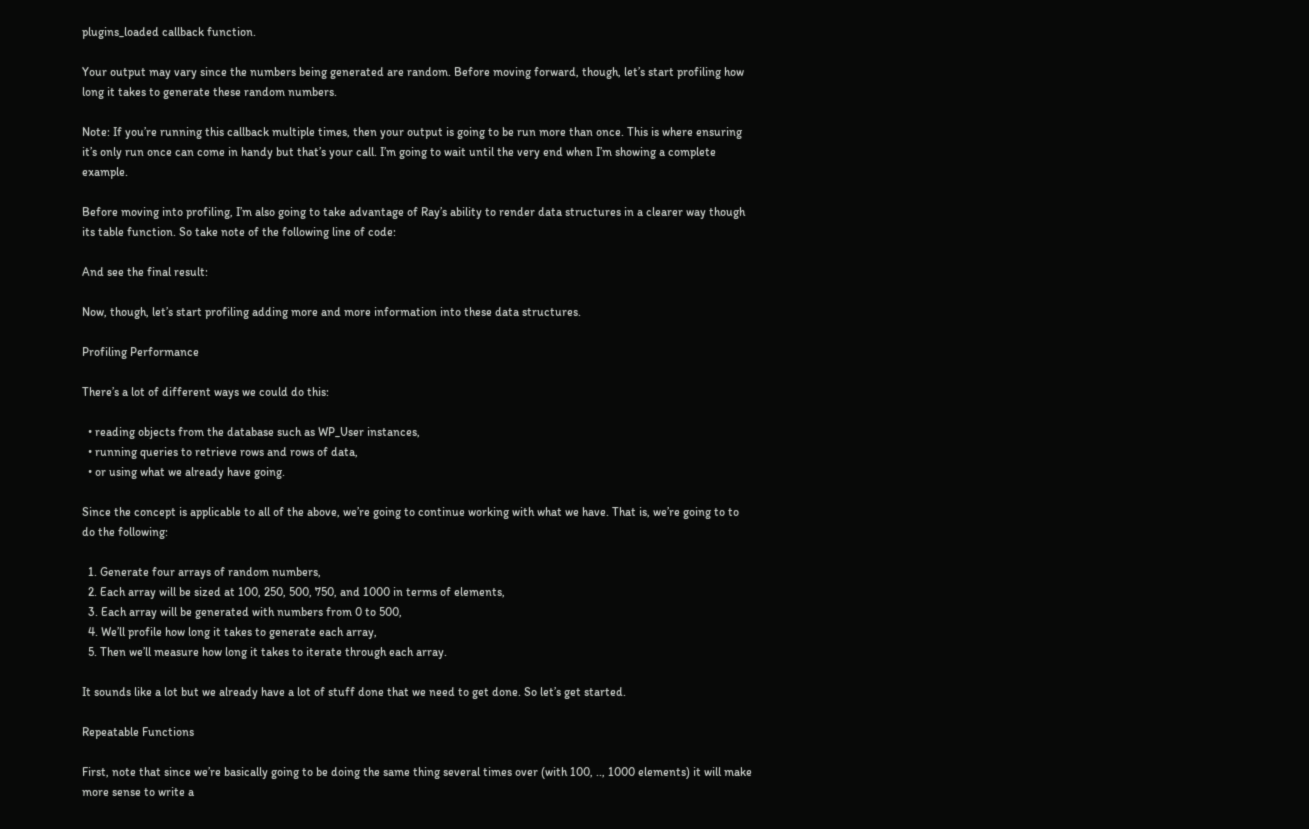plugins_loaded callback function.

Your output may vary since the numbers being generated are random. Before moving forward, though, let’s start profiling how long it takes to generate these random numbers.

Note: If you’re running this callback multiple times, then your output is going to be run more than once. This is where ensuring it’s only run once can come in handy but that’s your call. I’m going to wait until the very end when I’m showing a complete example.

Before moving into profiling, I’m also going to take advantage of Ray’s ability to render data structures in a clearer way though its table function. So take note of the following line of code:

And see the final result:

Now, though, let’s start profiling adding more and more information into these data structures.

Profiling Performance

There’s a lot of different ways we could do this:

  • reading objects from the database such as WP_User instances,
  • running queries to retrieve rows and rows of data,
  • or using what we already have going.

Since the concept is applicable to all of the above, we’re going to continue working with what we have. That is, we’re going to to do the following:

  1. Generate four arrays of random numbers,
  2. Each array will be sized at 100, 250, 500, 750, and 1000 in terms of elements,
  3. Each array will be generated with numbers from 0 to 500,
  4. We’ll profile how long it takes to generate each array,
  5. Then we’ll measure how long it takes to iterate through each array.

It sounds like a lot but we already have a lot of stuff done that we need to get done. So let’s get started.

Repeatable Functions

First, note that since we’re basically going to be doing the same thing several times over (with 100, .., 1000 elements) it will make more sense to write a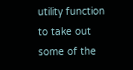utility function to take out some of the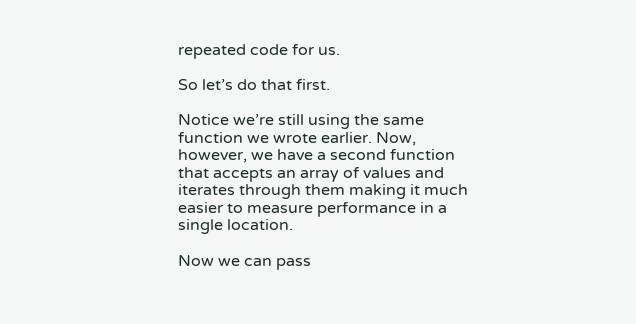repeated code for us.

So let’s do that first.

Notice we’re still using the same function we wrote earlier. Now, however, we have a second function that accepts an array of values and iterates through them making it much easier to measure performance in a single location.

Now we can pass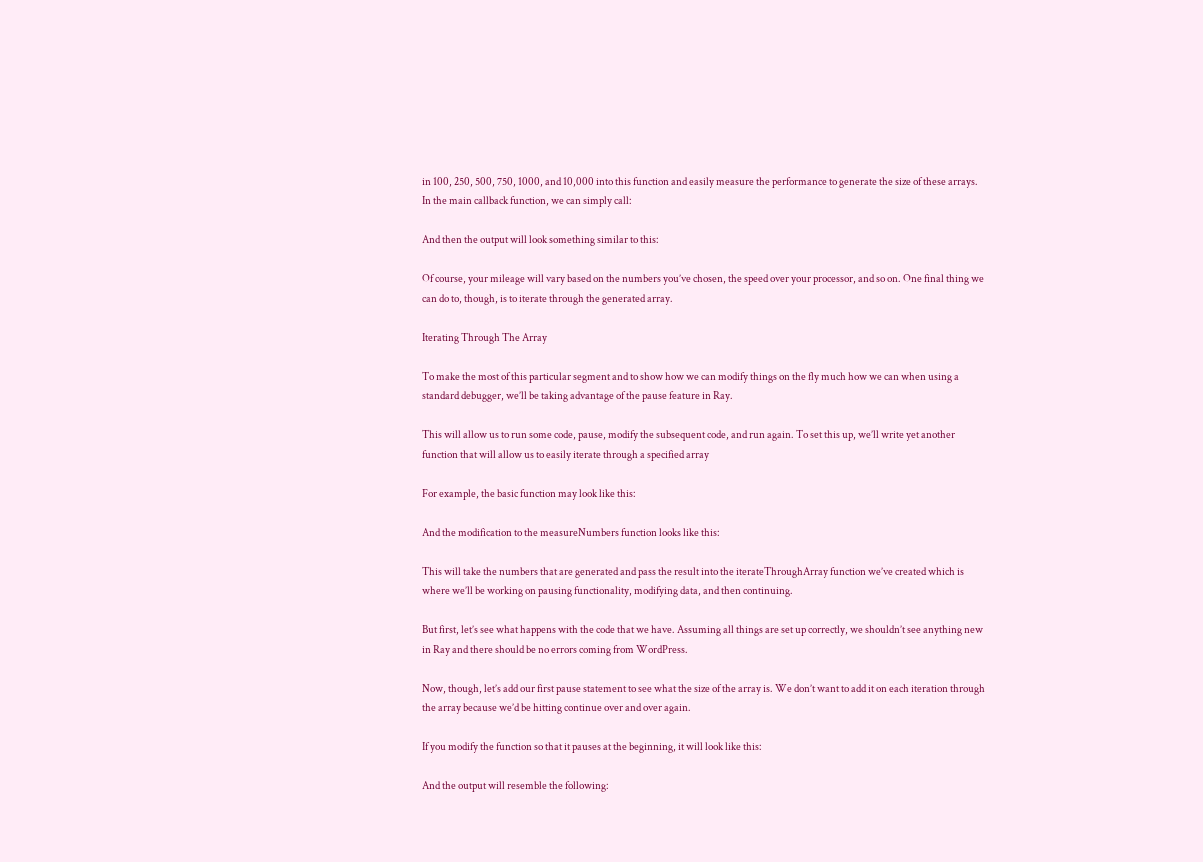in 100, 250, 500, 750, 1000, and 10,000 into this function and easily measure the performance to generate the size of these arrays. In the main callback function, we can simply call:

And then the output will look something similar to this:

Of course, your mileage will vary based on the numbers you’ve chosen, the speed over your processor, and so on. One final thing we can do to, though, is to iterate through the generated array.

Iterating Through The Array

To make the most of this particular segment and to show how we can modify things on the fly much how we can when using a standard debugger, we’ll be taking advantage of the pause feature in Ray.

This will allow us to run some code, pause, modify the subsequent code, and run again. To set this up, we’ll write yet another function that will allow us to easily iterate through a specified array

For example, the basic function may look like this:

And the modification to the measureNumbers function looks like this:

This will take the numbers that are generated and pass the result into the iterateThroughArray function we’ve created which is where we’ll be working on pausing functionality, modifying data, and then continuing.

But first, let’s see what happens with the code that we have. Assuming all things are set up correctly, we shouldn’t see anything new in Ray and there should be no errors coming from WordPress.

Now, though, let’s add our first pause statement to see what the size of the array is. We don’t want to add it on each iteration through the array because we’d be hitting continue over and over again.

If you modify the function so that it pauses at the beginning, it will look like this:

And the output will resemble the following: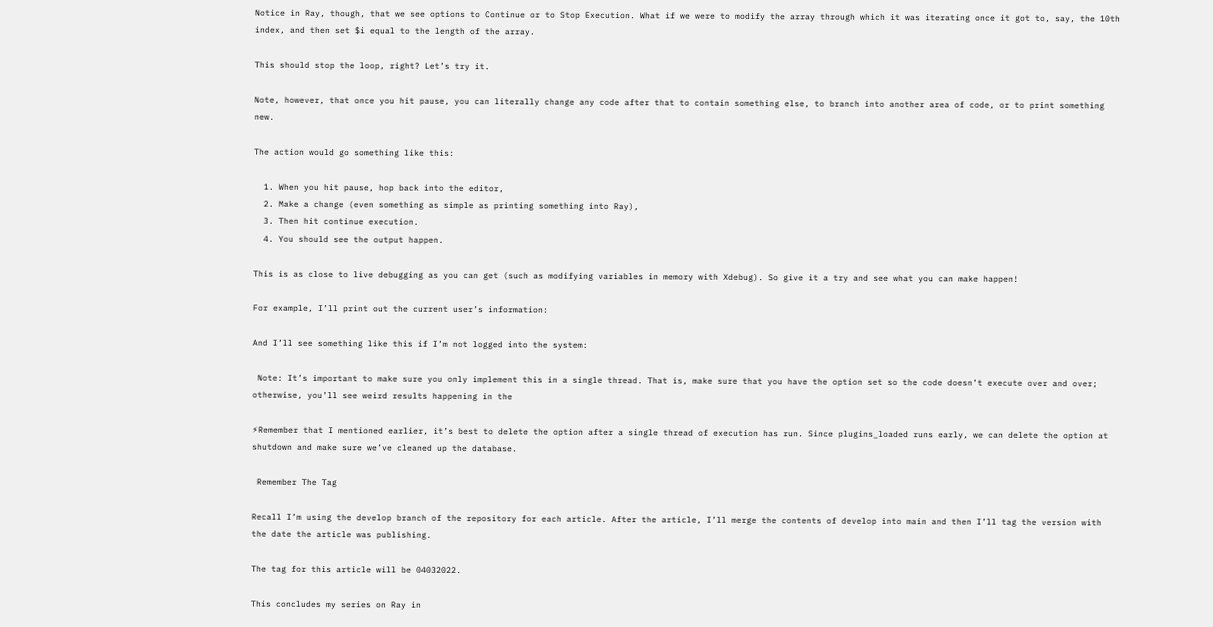Notice in Ray, though, that we see options to Continue or to Stop Execution. What if we were to modify the array through which it was iterating once it got to, say, the 10th index, and then set $i equal to the length of the array.

This should stop the loop, right? Let’s try it.

Note, however, that once you hit pause, you can literally change any code after that to contain something else, to branch into another area of code, or to print something new.

The action would go something like this:

  1. When you hit pause, hop back into the editor,
  2. Make a change (even something as simple as printing something into Ray),
  3. Then hit continue execution.
  4. You should see the output happen.

This is as close to live debugging as you can get (such as modifying variables in memory with Xdebug). So give it a try and see what you can make happen!

For example, I’ll print out the current user’s information:

And I’ll see something like this if I’m not logged into the system:

 Note: It’s important to make sure you only implement this in a single thread. That is, make sure that you have the option set so the code doesn’t execute over and over; otherwise, you’ll see weird results happening in the

⚡Remember that I mentioned earlier, it’s best to delete the option after a single thread of execution has run. Since plugins_loaded runs early, we can delete the option at shutdown and make sure we’ve cleaned up the database.

 Remember The Tag

Recall I’m using the develop branch of the repository for each article. After the article, I’ll merge the contents of develop into main and then I’ll tag the version with the date the article was publishing.

The tag for this article will be 04032022.

This concludes my series on Ray in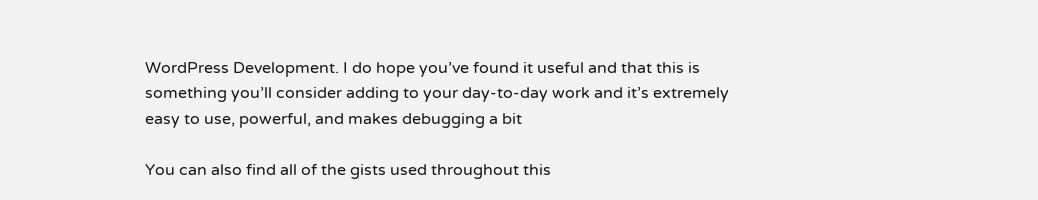WordPress Development. I do hope you’ve found it useful and that this is something you’ll consider adding to your day-to-day work and it’s extremely easy to use, powerful, and makes debugging a bit

You can also find all of the gists used throughout this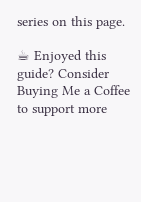series on this page.

☕ Enjoyed this guide? Consider Buying Me a Coffee to support more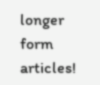longer form articles!